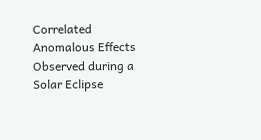Correlated Anomalous Effects Observed during a Solar Eclipse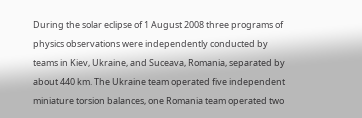During the solar eclipse of 1 August 2008 three programs of physics observations were independently conducted by teams in Kiev, Ukraine, and Suceava, Romania, separated by about 440 km. The Ukraine team operated five independent miniature torsion balances, one Romania team operated two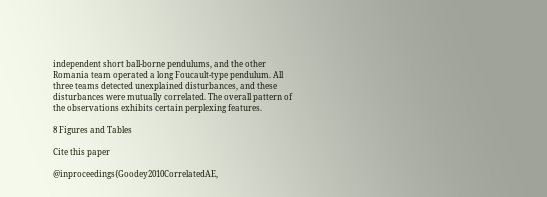independent short ball-borne pendulums, and the other Romania team operated a long Foucault-type pendulum. All three teams detected unexplained disturbances, and these disturbances were mutually correlated. The overall pattern of the observations exhibits certain perplexing features.

8 Figures and Tables

Cite this paper

@inproceedings{Goodey2010CorrelatedAE,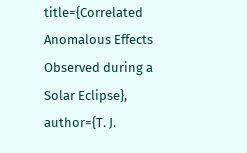title={Correlated Anomalous Effects Observed during a Solar Eclipse}, author={T. J.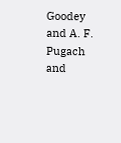Goodey and A. F. Pugach and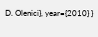D. Olenici}, year={2010} }